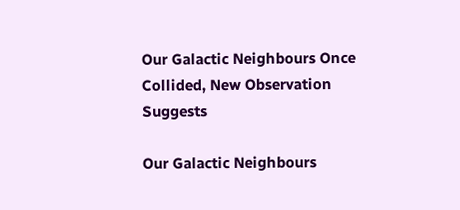Our Galactic Neighbours Once Collided, New Observation Suggests

Our Galactic Neighbours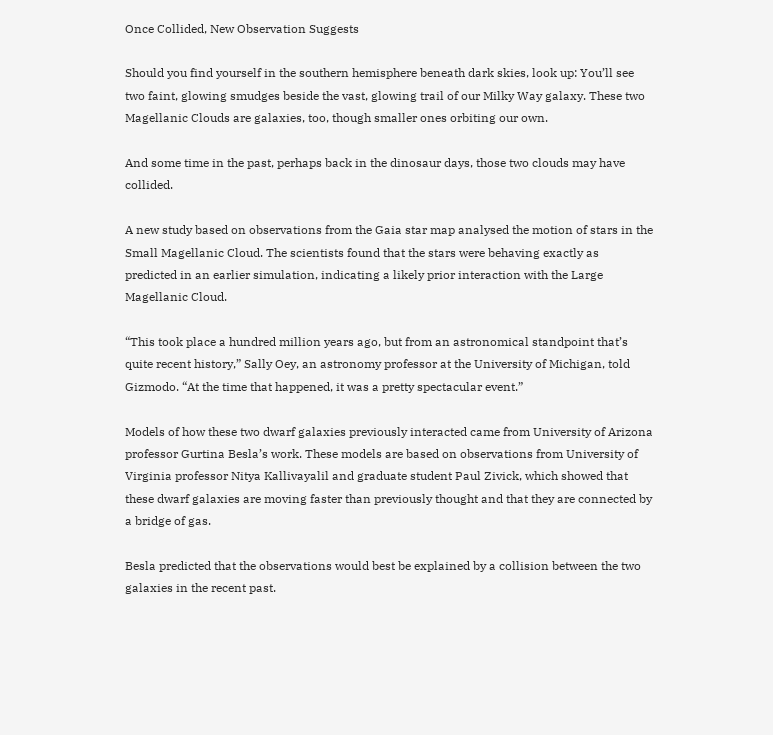Once Collided, New Observation Suggests

Should you find yourself in the southern hemisphere beneath dark skies, look up: You’ll see two faint, glowing smudges beside the vast, glowing trail of our Milky Way galaxy. These two Magellanic Clouds are galaxies, too, though smaller ones orbiting our own.

And some time in the past, perhaps back in the dinosaur days, those two clouds may have collided.

A new study based on observations from the Gaia star map analysed the motion of stars in the Small Magellanic Cloud. The scientists found that the stars were behaving exactly as predicted in an earlier simulation, indicating a likely prior interaction with the Large Magellanic Cloud.

“This took place a hundred million years ago, but from an astronomical standpoint that’s quite recent history,” Sally Oey, an astronomy professor at the University of Michigan, told Gizmodo. “At the time that happened, it was a pretty spectacular event.”

Models of how these two dwarf galaxies previously interacted came from University of Arizona professor Gurtina Besla’s work. These models are based on observations from University of Virginia professor Nitya Kallivayalil and graduate student Paul Zivick, which showed that these dwarf galaxies are moving faster than previously thought and that they are connected by a bridge of gas.

Besla predicted that the observations would best be explained by a collision between the two galaxies in the recent past.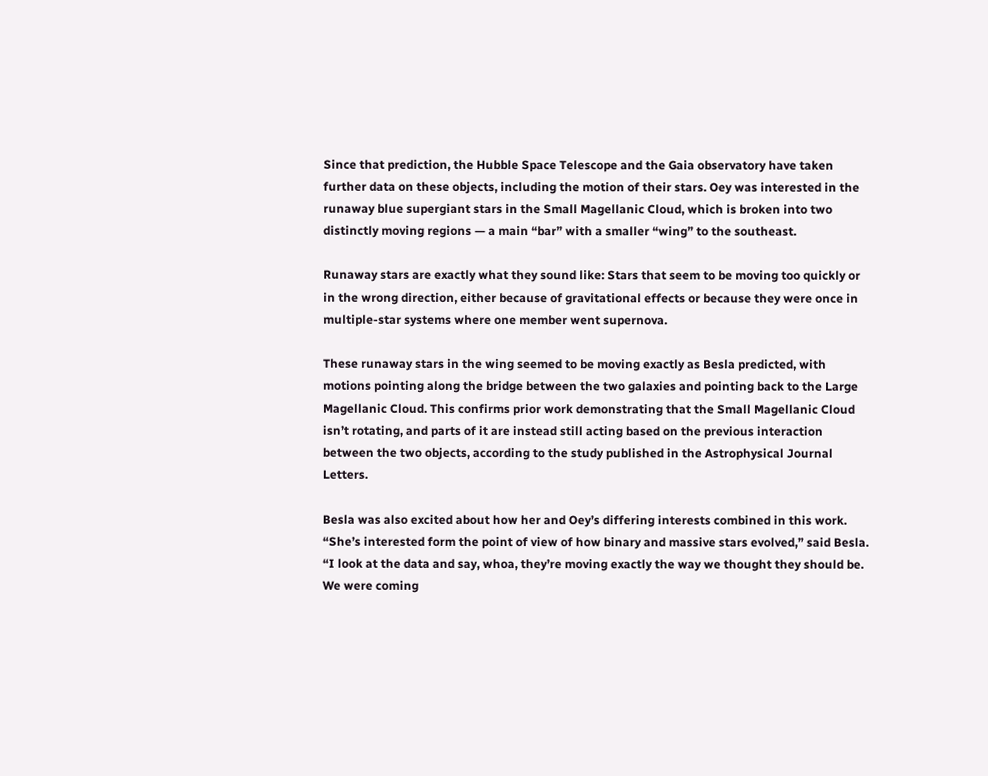Since that prediction, the Hubble Space Telescope and the Gaia observatory have taken further data on these objects, including the motion of their stars. Oey was interested in the runaway blue supergiant stars in the Small Magellanic Cloud, which is broken into two distinctly moving regions — a main “bar” with a smaller “wing” to the southeast.

Runaway stars are exactly what they sound like: Stars that seem to be moving too quickly or in the wrong direction, either because of gravitational effects or because they were once in multiple-star systems where one member went supernova.

These runaway stars in the wing seemed to be moving exactly as Besla predicted, with motions pointing along the bridge between the two galaxies and pointing back to the Large Magellanic Cloud. This confirms prior work demonstrating that the Small Magellanic Cloud isn’t rotating, and parts of it are instead still acting based on the previous interaction between the two objects, according to the study published in the Astrophysical Journal Letters.

Besla was also excited about how her and Oey’s differing interests combined in this work. “She’s interested form the point of view of how binary and massive stars evolved,” said Besla. “I look at the data and say, whoa, they’re moving exactly the way we thought they should be. We were coming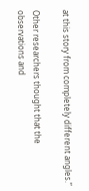at this story from completely different angles.”

Other researchers thought that the observations and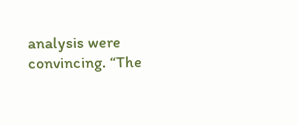analysis were convincing. “The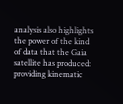analysis also highlights the power of the kind of data that the Gaia satellite has produced: providing kinematic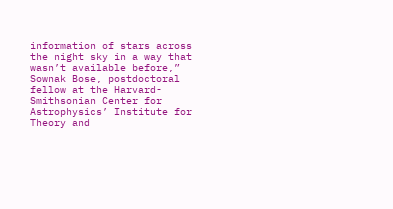information of stars across the night sky in a way that wasn’t available before,” Sownak Bose, postdoctoral fellow at the Harvard-Smithsonian Center for Astrophysics’ Institute for Theory and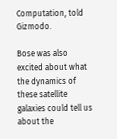Computation, told Gizmodo.

Bose was also excited about what the dynamics of these satellite galaxies could tell us about the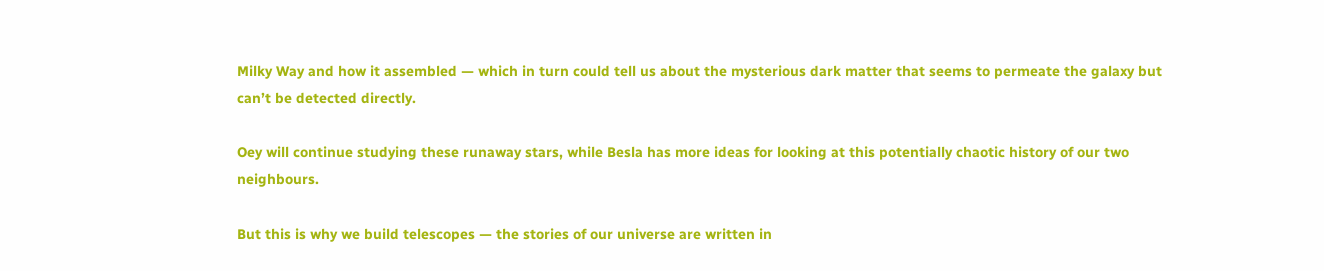Milky Way and how it assembled — which in turn could tell us about the mysterious dark matter that seems to permeate the galaxy but can’t be detected directly.

Oey will continue studying these runaway stars, while Besla has more ideas for looking at this potentially chaotic history of our two neighbours.

But this is why we build telescopes — the stories of our universe are written in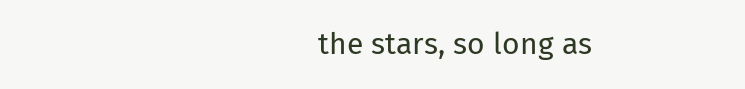the stars, so long as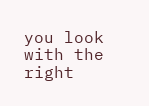you look with the right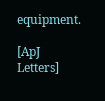equipment.

[ApJ Letters]